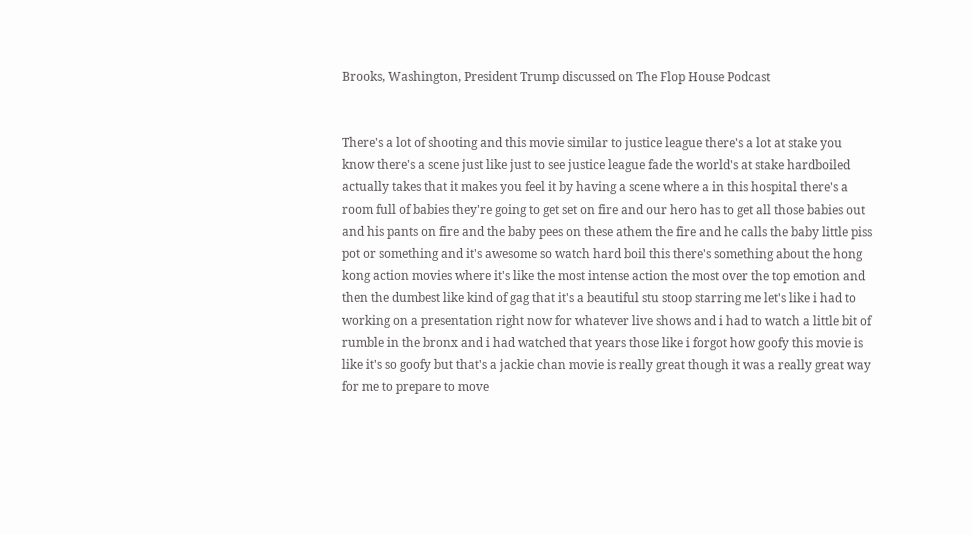Brooks, Washington, President Trump discussed on The Flop House Podcast


There's a lot of shooting and this movie similar to justice league there's a lot at stake you know there's a scene just like just to see justice league fade the world's at stake hardboiled actually takes that it makes you feel it by having a scene where a in this hospital there's a room full of babies they're going to get set on fire and our hero has to get all those babies out and his pants on fire and the baby pees on these athem the fire and he calls the baby little piss pot or something and it's awesome so watch hard boil this there's something about the hong kong action movies where it's like the most intense action the most over the top emotion and then the dumbest like kind of gag that it's a beautiful stu stoop starring me let's like i had to working on a presentation right now for whatever live shows and i had to watch a little bit of rumble in the bronx and i had watched that years those like i forgot how goofy this movie is like it's so goofy but that's a jackie chan movie is really great though it was a really great way for me to prepare to move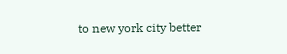to new york city better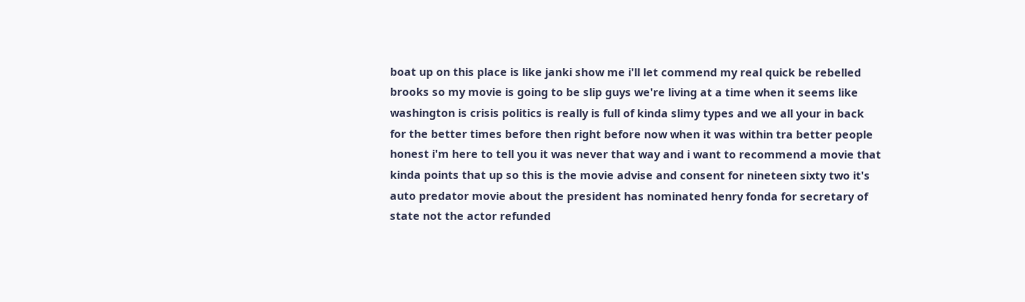boat up on this place is like janki show me i'll let commend my real quick be rebelled brooks so my movie is going to be slip guys we're living at a time when it seems like washington is crisis politics is really is full of kinda slimy types and we all your in back for the better times before then right before now when it was within tra better people honest i'm here to tell you it was never that way and i want to recommend a movie that kinda points that up so this is the movie advise and consent for nineteen sixty two it's auto predator movie about the president has nominated henry fonda for secretary of state not the actor refunded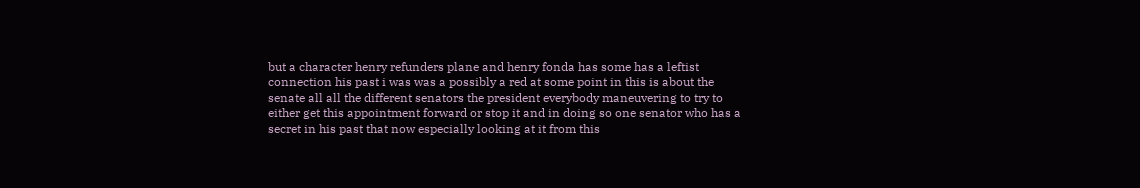but a character henry refunders plane and henry fonda has some has a leftist connection his past i was was a possibly a red at some point in this is about the senate all all the different senators the president everybody maneuvering to try to either get this appointment forward or stop it and in doing so one senator who has a secret in his past that now especially looking at it from this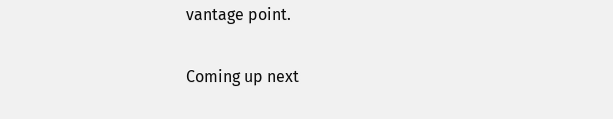vantage point.

Coming up next